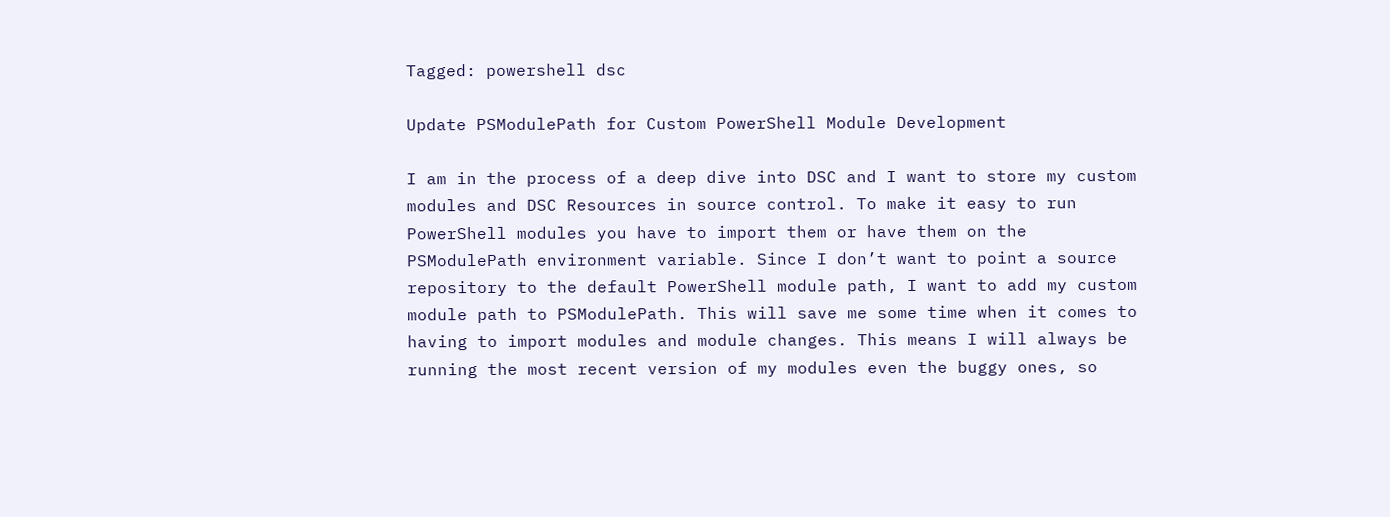Tagged: powershell dsc

Update PSModulePath for Custom PowerShell Module Development

I am in the process of a deep dive into DSC and I want to store my custom modules and DSC Resources in source control. To make it easy to run PowerShell modules you have to import them or have them on the PSModulePath environment variable. Since I don’t want to point a source repository to the default PowerShell module path, I want to add my custom module path to PSModulePath. This will save me some time when it comes to having to import modules and module changes. This means I will always be running the most recent version of my modules even the buggy ones, so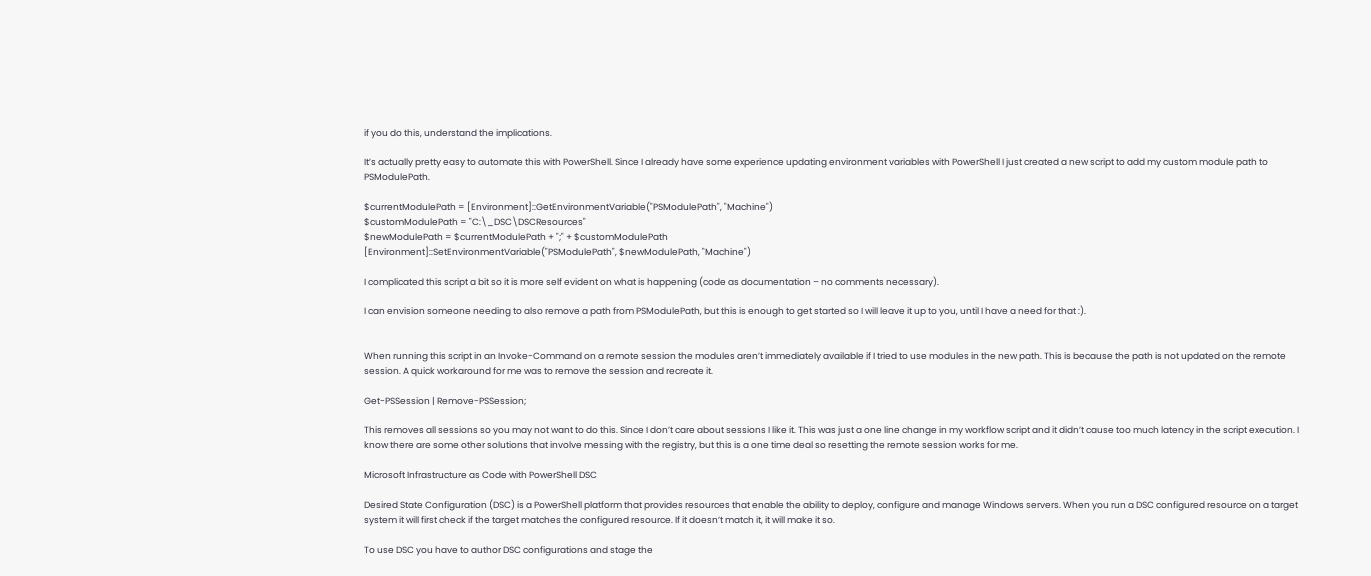if you do this, understand the implications.

It’s actually pretty easy to automate this with PowerShell. Since I already have some experience updating environment variables with PowerShell I just created a new script to add my custom module path to PSModulePath.

$currentModulePath = [Environment]::GetEnvironmentVariable("PSModulePath", "Machine")
$customModulePath = "C:\_DSC\DSCResources"
$newModulePath = $currentModulePath + ";" + $customModulePath
[Environment]::SetEnvironmentVariable("PSModulePath", $newModulePath, "Machine")

I complicated this script a bit so it is more self evident on what is happening (code as documentation – no comments necessary).

I can envision someone needing to also remove a path from PSModulePath, but this is enough to get started so I will leave it up to you, until I have a need for that :).


When running this script in an Invoke-Command on a remote session the modules aren’t immediately available if I tried to use modules in the new path. This is because the path is not updated on the remote session. A quick workaround for me was to remove the session and recreate it.

Get-PSSession | Remove-PSSession;

This removes all sessions so you may not want to do this. Since I don’t care about sessions I like it. This was just a one line change in my workflow script and it didn’t cause too much latency in the script execution. I know there are some other solutions that involve messing with the registry, but this is a one time deal so resetting the remote session works for me.

Microsoft Infrastructure as Code with PowerShell DSC

Desired State Configuration (DSC) is a PowerShell platform that provides resources that enable the ability to deploy, configure and manage Windows servers. When you run a DSC configured resource on a target system it will first check if the target matches the configured resource. If it doesn’t match it, it will make it so.

To use DSC you have to author DSC configurations and stage the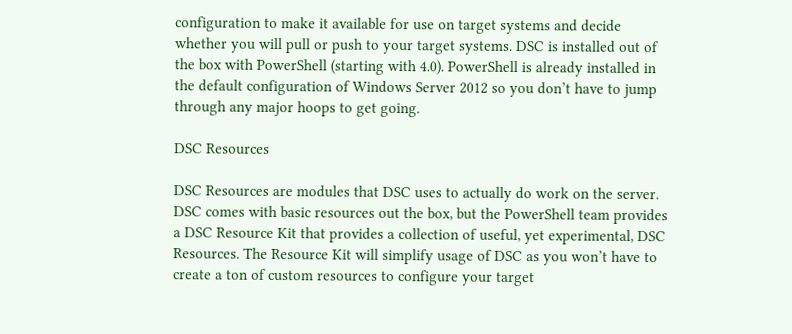configuration to make it available for use on target systems and decide whether you will pull or push to your target systems. DSC is installed out of the box with PowerShell (starting with 4.0). PowerShell is already installed in the default configuration of Windows Server 2012 so you don’t have to jump through any major hoops to get going.

DSC Resources

DSC Resources are modules that DSC uses to actually do work on the server. DSC comes with basic resources out the box, but the PowerShell team provides a DSC Resource Kit that provides a collection of useful, yet experimental, DSC Resources. The Resource Kit will simplify usage of DSC as you won’t have to create a ton of custom resources to configure your target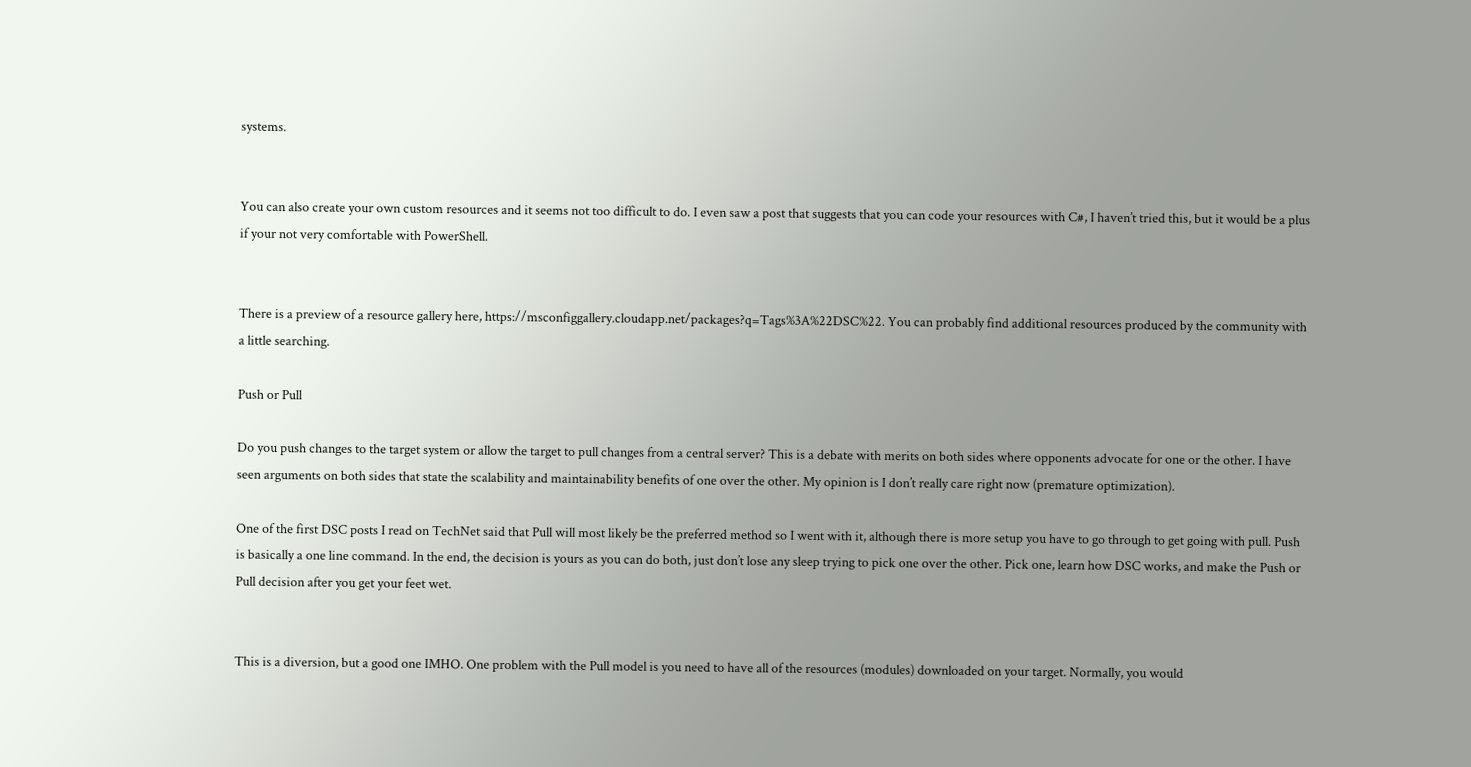systems.


You can also create your own custom resources and it seems not too difficult to do. I even saw a post that suggests that you can code your resources with C#, I haven’t tried this, but it would be a plus if your not very comfortable with PowerShell.


There is a preview of a resource gallery here, https://msconfiggallery.cloudapp.net/packages?q=Tags%3A%22DSC%22. You can probably find additional resources produced by the community with a little searching.

Push or Pull

Do you push changes to the target system or allow the target to pull changes from a central server? This is a debate with merits on both sides where opponents advocate for one or the other. I have seen arguments on both sides that state the scalability and maintainability benefits of one over the other. My opinion is I don’t really care right now (premature optimization).

One of the first DSC posts I read on TechNet said that Pull will most likely be the preferred method so I went with it, although there is more setup you have to go through to get going with pull. Push is basically a one line command. In the end, the decision is yours as you can do both, just don’t lose any sleep trying to pick one over the other. Pick one, learn how DSC works, and make the Push or Pull decision after you get your feet wet.


This is a diversion, but a good one IMHO. One problem with the Pull model is you need to have all of the resources (modules) downloaded on your target. Normally, you would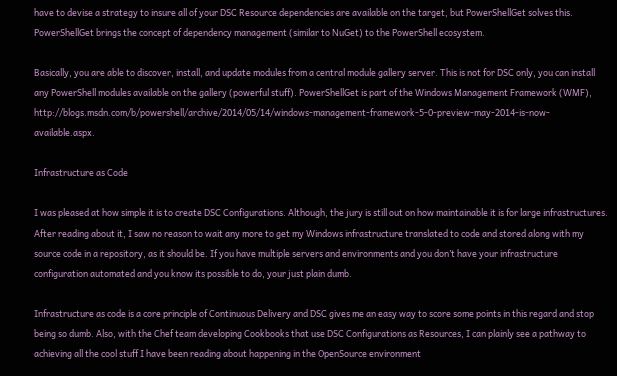have to devise a strategy to insure all of your DSC Resource dependencies are available on the target, but PowerShellGet solves this. PowerShellGet brings the concept of dependency management (similar to NuGet) to the PowerShell ecosystem.

Basically, you are able to discover, install, and update modules from a central module gallery server. This is not for DSC only, you can install any PowerShell modules available on the gallery (powerful stuff). PowerShellGet is part of the Windows Management Framework (WMF), http://blogs.msdn.com/b/powershell/archive/2014/05/14/windows-management-framework-5-0-preview-may-2014-is-now-available.aspx.

Infrastructure as Code

I was pleased at how simple it is to create DSC Configurations. Although, the jury is still out on how maintainable it is for large infrastructures. After reading about it, I saw no reason to wait any more to get my Windows infrastructure translated to code and stored along with my source code in a repository, as it should be. If you have multiple servers and environments and you don’t have your infrastructure configuration automated and you know its possible to do, your just plain dumb.

Infrastructure as code is a core principle of Continuous Delivery and DSC gives me an easy way to score some points in this regard and stop being so dumb. Also, with the Chef team developing Cookbooks that use DSC Configurations as Resources, I can plainly see a pathway to achieving all the cool stuff I have been reading about happening in the OpenSource environment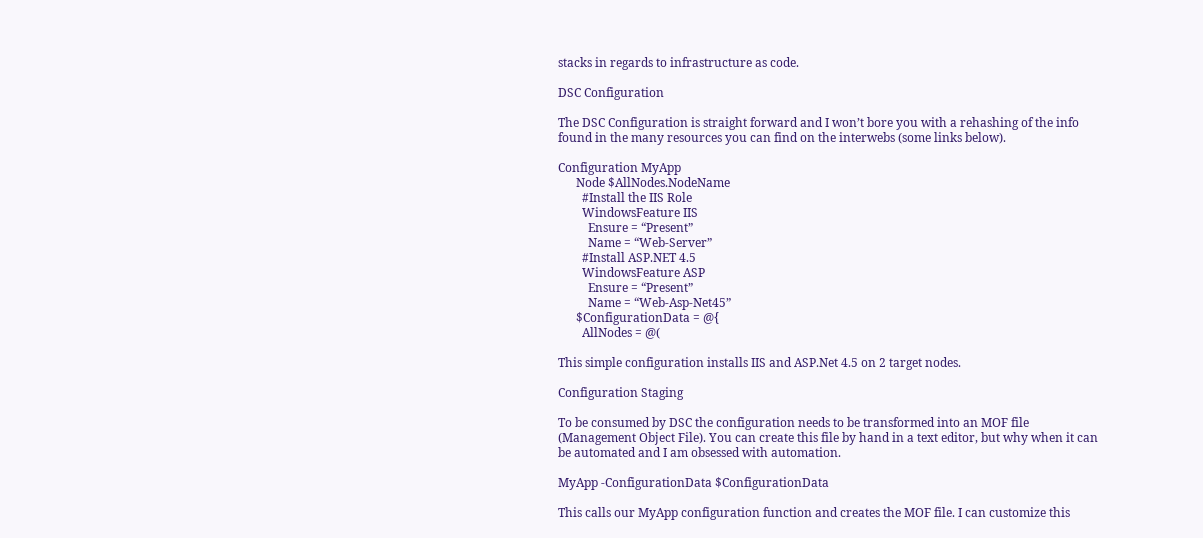stacks in regards to infrastructure as code.

DSC Configuration

The DSC Configuration is straight forward and I won’t bore you with a rehashing of the info found in the many resources you can find on the interwebs (some links below).

Configuration MyApp
      Node $AllNodes.NodeName
        #Install the IIS Role
        WindowsFeature IIS
          Ensure = “Present”
          Name = “Web-Server”
        #Install ASP.NET 4.5
        WindowsFeature ASP
          Ensure = “Present”
          Name = “Web-Asp-Net45”
      $ConfigurationData = @{
        AllNodes = @(

This simple configuration installs IIS and ASP.Net 4.5 on 2 target nodes.

Configuration Staging

To be consumed by DSC the configuration needs to be transformed into an MOF file (Management Object File). You can create this file by hand in a text editor, but why when it can be automated and I am obsessed with automation.

MyApp -ConfigurationData $ConfigurationData

This calls our MyApp configuration function and creates the MOF file. I can customize this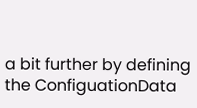a bit further by defining the ConfiguationData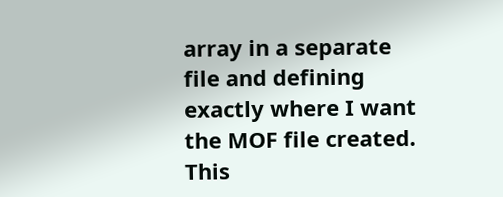array in a separate file and defining exactly where I want the MOF file created. This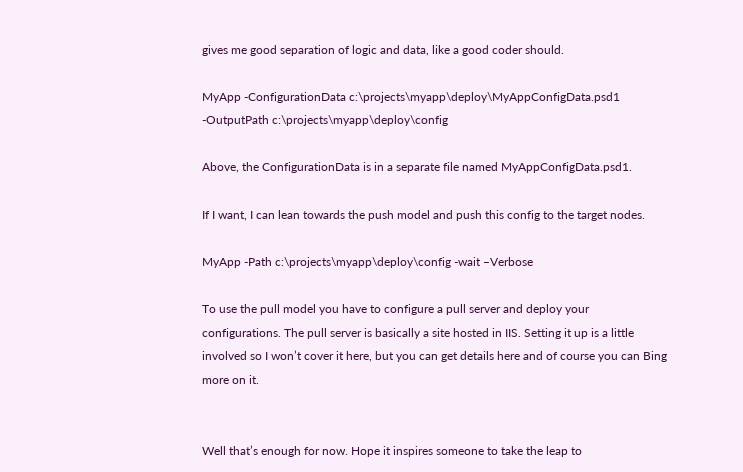gives me good separation of logic and data, like a good coder should.

MyApp -ConfigurationData c:\projects\myapp\deploy\MyAppConfigData.psd1 -OutputPath c:\projects\myapp\deploy\config

Above, the ConfigurationData is in a separate file named MyAppConfigData.psd1.

If I want, I can lean towards the push model and push this config to the target nodes.

MyApp -Path c:\projects\myapp\deploy\config -wait –Verbose

To use the pull model you have to configure a pull server and deploy your configurations. The pull server is basically a site hosted in IIS. Setting it up is a little involved so I won’t cover it here, but you can get details here and of course you can Bing more on it.


Well that’s enough for now. Hope it inspires someone to take the leap to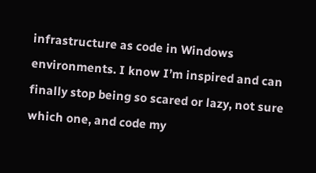infrastructure as code in Windows environments. I know I’m inspired and can finally stop being so scared or lazy, not sure which one, and code my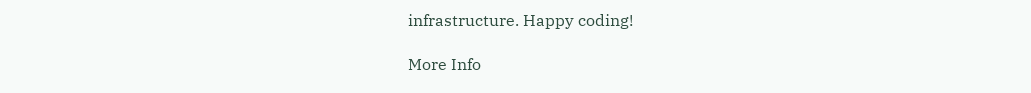infrastructure. Happy coding!

More Info